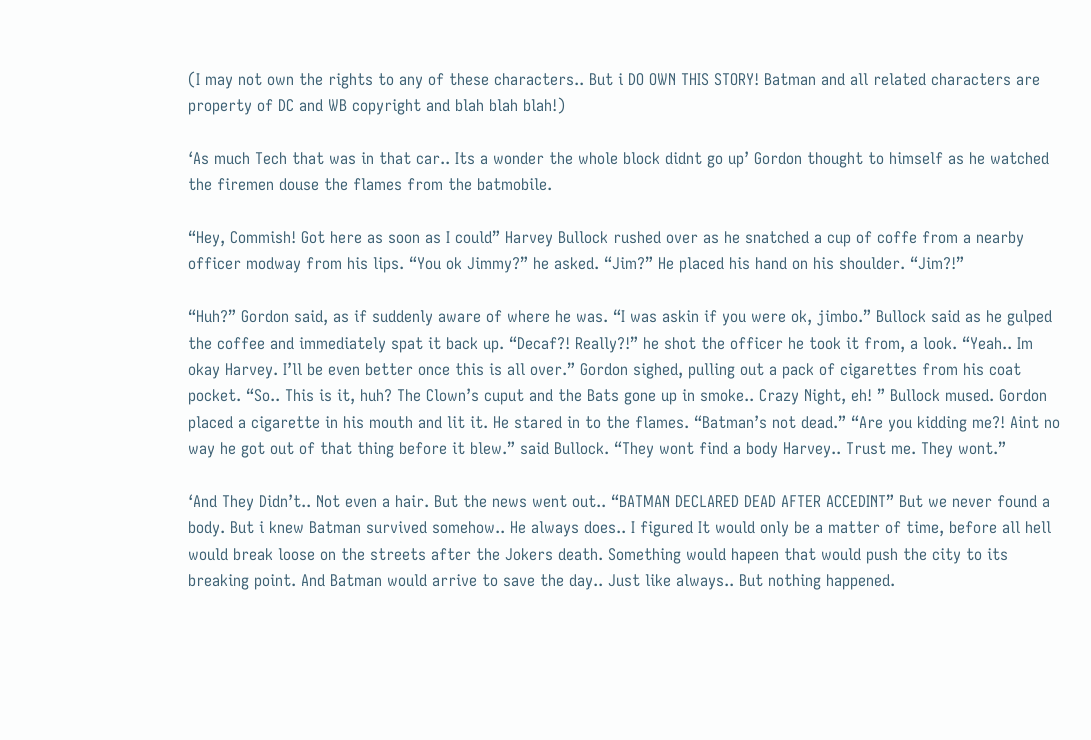(I may not own the rights to any of these characters.. But i DO OWN THIS STORY! Batman and all related characters are property of DC and WB copyright and blah blah blah!)

‘As much Tech that was in that car.. Its a wonder the whole block didnt go up’ Gordon thought to himself as he watched the firemen douse the flames from the batmobile.

“Hey, Commish! Got here as soon as I could” Harvey Bullock rushed over as he snatched a cup of coffe from a nearby officer modway from his lips. “You ok Jimmy?” he asked. “Jim?” He placed his hand on his shoulder. “Jim?!”

“Huh?” Gordon said, as if suddenly aware of where he was. “I was askin if you were ok, jimbo.” Bullock said as he gulped the coffee and immediately spat it back up. “Decaf?! Really?!” he shot the officer he took it from, a look. “Yeah.. Im okay Harvey. I’ll be even better once this is all over.” Gordon sighed, pulling out a pack of cigarettes from his coat pocket. “So.. This is it, huh? The Clown’s cuput and the Bats gone up in smoke.. Crazy Night, eh! ” Bullock mused. Gordon placed a cigarette in his mouth and lit it. He stared in to the flames. “Batman’s not dead.” “Are you kidding me?! Aint no way he got out of that thing before it blew.” said Bullock. “They wont find a body Harvey.. Trust me. They wont.”

‘And They Didn’t.. Not even a hair. But the news went out.. “BATMAN DECLARED DEAD AFTER ACCEDINT” But we never found a body. But i knew Batman survived somehow.. He always does.. I figured It would only be a matter of time, before all hell would break loose on the streets after the Jokers death. Something would hapeen that would push the city to its breaking point. And Batman would arrive to save the day.. Just like always.. But nothing happened.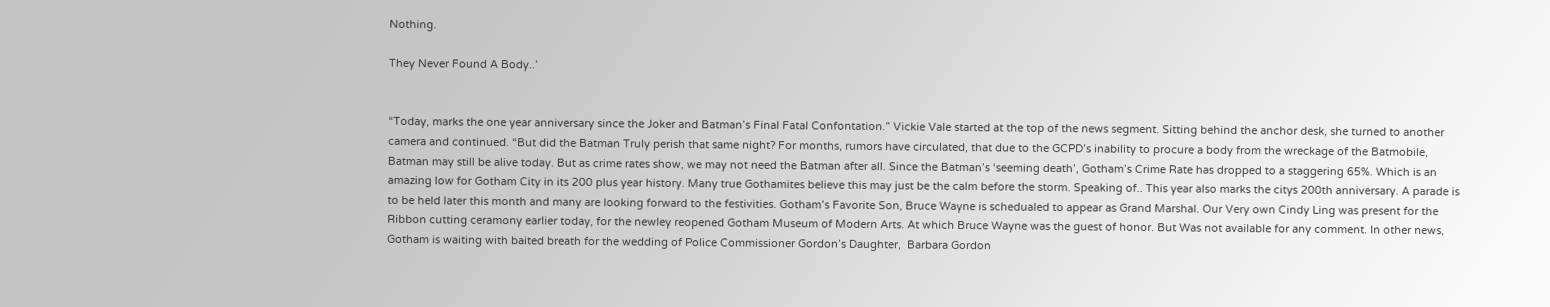Nothing.

They Never Found A Body..’


“Today, marks the one year anniversary since the Joker and Batman’s Final Fatal Confontation.” Vickie Vale started at the top of the news segment. Sitting behind the anchor desk, she turned to another camera and continued. “But did the Batman Truly perish that same night? For months, rumors have circulated, that due to the GCPD’s inability to procure a body from the wreckage of the Batmobile, Batman may still be alive today. But as crime rates show, we may not need the Batman after all. Since the Batman’s ‘seeming death’, Gotham’s Crime Rate has dropped to a staggering 65%. Which is an amazing low for Gotham City in its 200 plus year history. Many true Gothamites believe this may just be the calm before the storm. Speaking of.. This year also marks the citys 200th anniversary. A parade is to be held later this month and many are looking forward to the festivities. Gotham’s Favorite Son, Bruce Wayne is schedualed to appear as Grand Marshal. Our Very own Cindy Ling was present for the Ribbon cutting ceramony earlier today, for the newley reopened Gotham Museum of Modern Arts. At which Bruce Wayne was the guest of honor. But Was not available for any comment. In other news, Gotham is waiting with baited breath for the wedding of Police Commissioner Gordon’s Daughter,  Barbara Gordon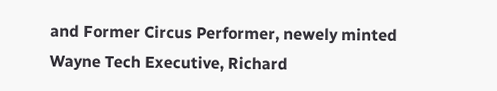and Former Circus Performer, newely minted Wayne Tech Executive, Richard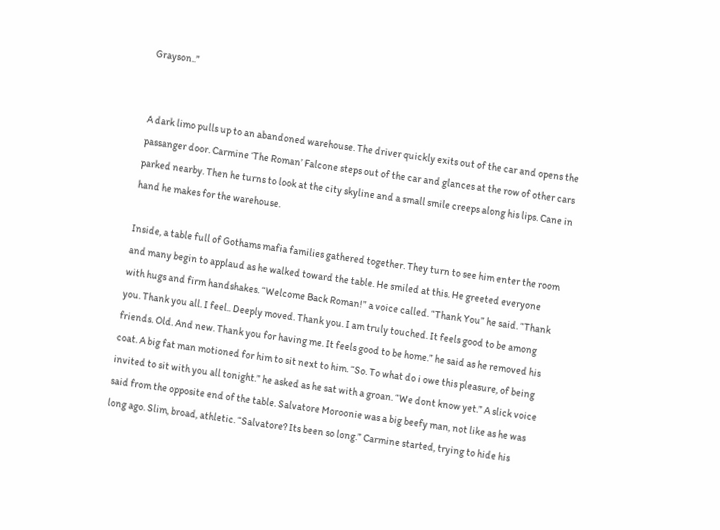Grayson..”


A dark limo pulls up to an abandoned warehouse. The driver quickly exits out of the car and opens the passanger door. Carmine ‘The Roman’ Falcone steps out of the car and glances at the row of other cars parked nearby. Then he turns to look at the city skyline and a small smile creeps along his lips. Cane in hand he makes for the warehouse.

Inside, a table full of Gothams mafia families gathered together. They turn to see him enter the room and many begin to applaud as he walked toward the table. He smiled at this. He greeted everyone with hugs and firm handshakes. “Welcome Back Roman!” a voice called. “Thank You” he said. “Thank you. Thank you all. I feel.. Deeply moved. Thank you. I am truly touched. It feels good to be among friends. Old. And new. Thank you for having me. It feels good to be home.” he said as he removed his coat. A big fat man motioned for him to sit next to him. “So. To what do i owe this pleasure, of being invited to sit with you all tonight.” he asked as he sat with a groan. “We dont know yet.” A slick voice said from the opposite end of the table. Salvatore Moroonie was a big beefy man, not like as he was long ago. Slim, broad, athletic. “Salvatore? Its been so long.” Carmine started, trying to hide his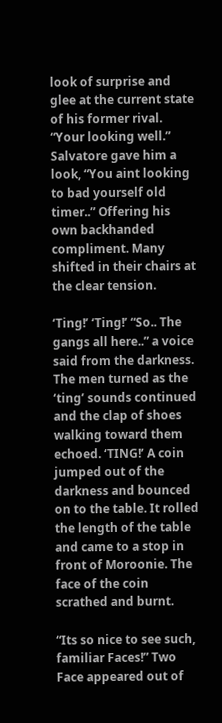look of surprise and glee at the current state of his former rival. “Your looking well.” Salvatore gave him a look, “You aint looking to bad yourself old timer..” Offering his own backhanded compliment. Many shifted in their chairs at the clear tension.

‘Ting!’ ‘Ting!’ “So.. The gangs all here..” a voice said from the darkness. The men turned as the ‘ting’ sounds continued and the clap of shoes walking toward them echoed. ‘TING!’ A coin jumped out of the darkness and bounced on to the table. It rolled the length of the table and came to a stop in front of Moroonie. The face of the coin scrathed and burnt.

“Its so nice to see such, familiar Faces!” Two Face appeared out of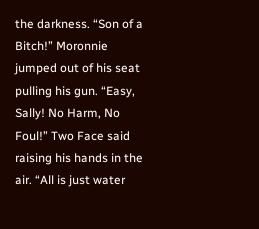the darkness. “Son of a Bitch!” Moronnie jumped out of his seat pulling his gun. “Easy, Sally! No Harm, No Foul!” Two Face said raising his hands in the air. “All is just water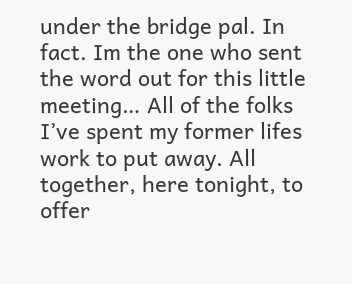under the bridge pal. In fact. Im the one who sent the word out for this little meeting… All of the folks I’ve spent my former lifes work to put away. All together, here tonight, to offer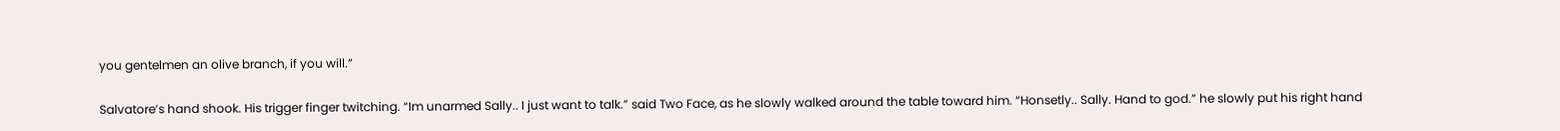you gentelmen an olive branch, if you will.”

Salvatore’s hand shook. His trigger finger twitching. “Im unarmed Sally.. I just want to talk.” said Two Face, as he slowly walked around the table toward him. “Honsetly.. Sally. Hand to god.” he slowly put his right hand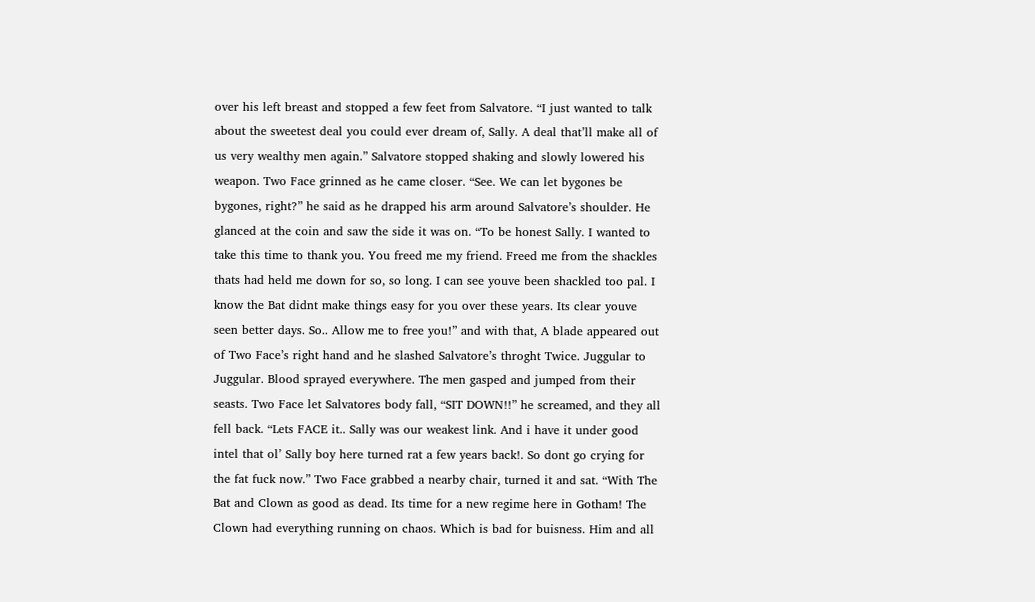over his left breast and stopped a few feet from Salvatore. “I just wanted to talk about the sweetest deal you could ever dream of, Sally. A deal that’ll make all of us very wealthy men again.” Salvatore stopped shaking and slowly lowered his weapon. Two Face grinned as he came closer. “See. We can let bygones be bygones, right?” he said as he drapped his arm around Salvatore’s shoulder. He glanced at the coin and saw the side it was on. “To be honest Sally. I wanted to take this time to thank you. You freed me my friend. Freed me from the shackles thats had held me down for so, so long. I can see youve been shackled too pal. I know the Bat didnt make things easy for you over these years. Its clear youve seen better days. So.. Allow me to free you!” and with that, A blade appeared out of Two Face’s right hand and he slashed Salvatore’s throght Twice. Juggular to Juggular. Blood sprayed everywhere. The men gasped and jumped from their seasts. Two Face let Salvatores body fall, “SIT DOWN!!” he screamed, and they all fell back. “Lets FACE it.. Sally was our weakest link. And i have it under good intel that ol’ Sally boy here turned rat a few years back!. So dont go crying for the fat fuck now.” Two Face grabbed a nearby chair, turned it and sat. “With The Bat and Clown as good as dead. Its time for a new regime here in Gotham! The Clown had everything running on chaos. Which is bad for buisness. Him and all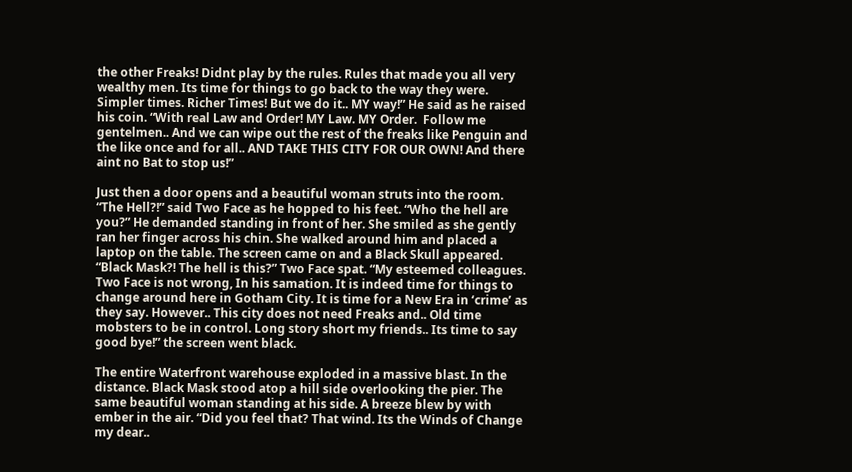the other Freaks! Didnt play by the rules. Rules that made you all very  wealthy men. Its time for things to go back to the way they were. Simpler times. Richer Times! But we do it.. MY way!” He said as he raised his coin. “With real Law and Order! MY Law. MY Order.  Follow me gentelmen.. And we can wipe out the rest of the freaks like Penguin and the like once and for all.. AND TAKE THIS CITY FOR OUR OWN! And there aint no Bat to stop us!”

Just then a door opens and a beautiful woman struts into the room. “The Hell?!” said Two Face as he hopped to his feet. “Who the hell are you?” He demanded standing in front of her. She smiled as she gently ran her finger across his chin. She walked around him and placed a laptop on the table. The screen came on and a Black Skull appeared. “Black Mask?! The hell is this?” Two Face spat. “My esteemed colleagues. Two Face is not wrong, In his samation. It is indeed time for things to change around here in Gotham City. It is time for a New Era in ‘crime’ as they say. However.. This city does not need Freaks and.. Old time mobsters to be in control. Long story short my friends.. Its time to say good bye!” the screen went black.

The entire Waterfront warehouse exploded in a massive blast. In the distance. Black Mask stood atop a hill side overlooking the pier. The same beautiful woman standing at his side. A breeze blew by with ember in the air. “Did you feel that? That wind. Its the Winds of Change my dear..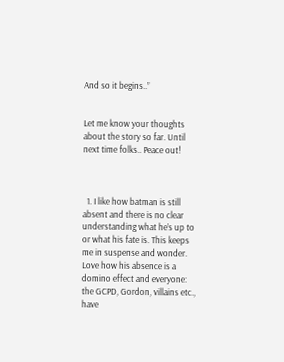And so it begins..”


Let me know your thoughts about the story so far. Until next time folks.. Peace out!



  1. I like how batman is still absent and there is no clear understanding what he’s up to or what his fate is. This keeps me in suspense and wonder. Love how his absence is a domino effect and everyone: the GCPD, Gordon, villains etc., have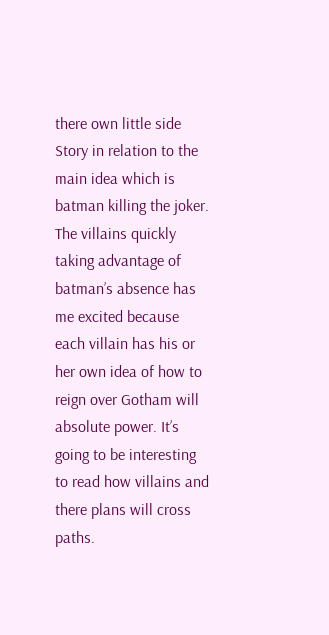there own little side Story in relation to the main idea which is batman killing the joker. The villains quickly taking advantage of batman’s absence has me excited because each villain has his or her own idea of how to reign over Gotham will absolute power. It’s going to be interesting to read how villains and there plans will cross paths.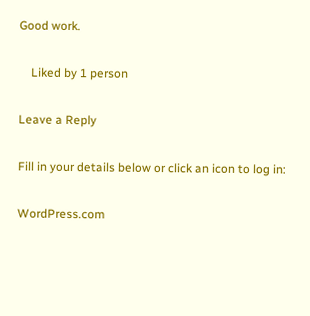Good work.

    Liked by 1 person

Leave a Reply

Fill in your details below or click an icon to log in:

WordPress.com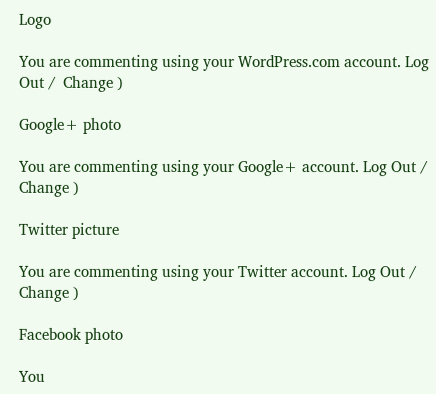Logo

You are commenting using your WordPress.com account. Log Out /  Change )

Google+ photo

You are commenting using your Google+ account. Log Out /  Change )

Twitter picture

You are commenting using your Twitter account. Log Out /  Change )

Facebook photo

You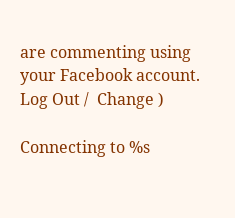are commenting using your Facebook account. Log Out /  Change )

Connecting to %s